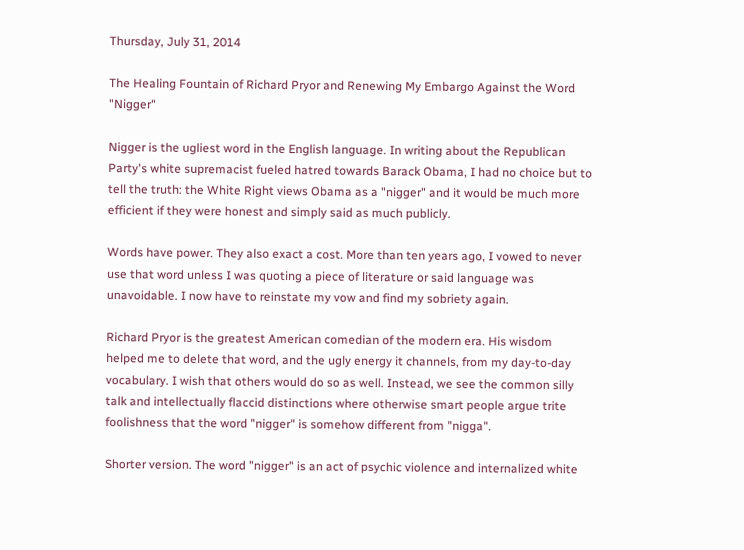Thursday, July 31, 2014

The Healing Fountain of Richard Pryor and Renewing My Embargo Against the Word "Nigger"

Nigger is the ugliest word in the English language. In writing about the Republican Party's white supremacist fueled hatred towards Barack Obama, I had no choice but to tell the truth: the White Right views Obama as a "nigger" and it would be much more efficient if they were honest and simply said as much publicly.

Words have power. They also exact a cost. More than ten years ago, I vowed to never use that word unless I was quoting a piece of literature or said language was unavoidable. I now have to reinstate my vow and find my sobriety again.

Richard Pryor is the greatest American comedian of the modern era. His wisdom helped me to delete that word, and the ugly energy it channels, from my day-to-day vocabulary. I wish that others would do so as well. Instead, we see the common silly talk and intellectually flaccid distinctions where otherwise smart people argue trite foolishness that the word "nigger" is somehow different from "nigga".

Shorter version. The word "nigger" is an act of psychic violence and internalized white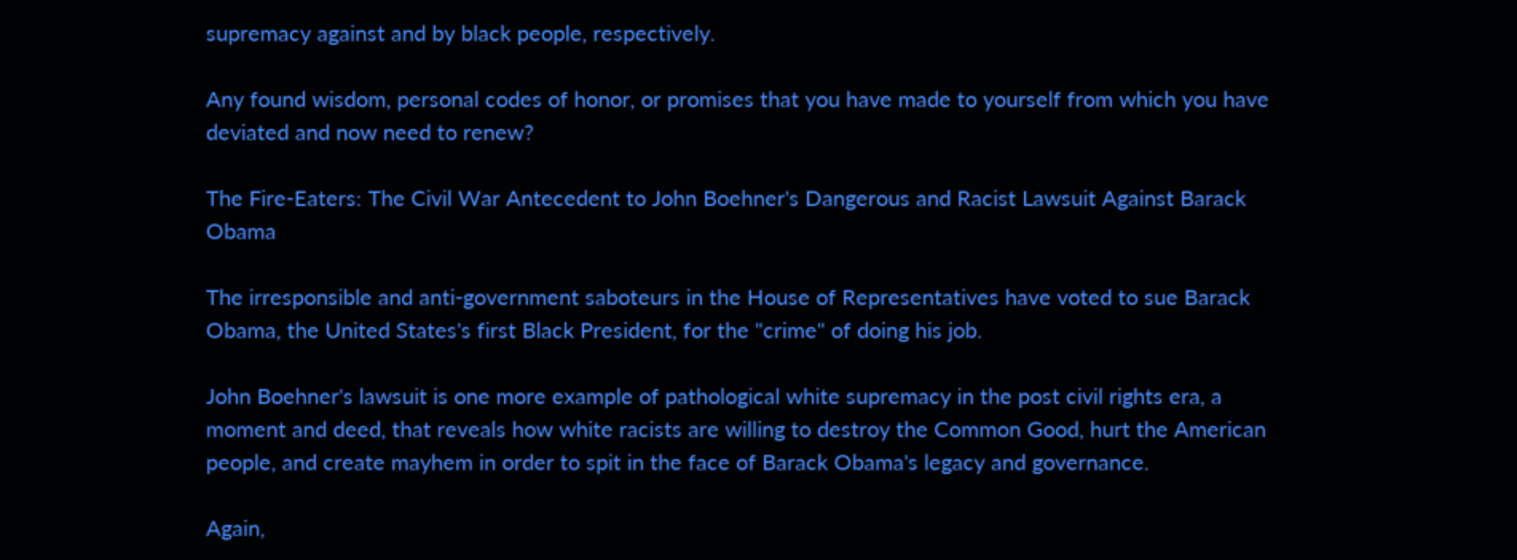supremacy against and by black people, respectively.

Any found wisdom, personal codes of honor, or promises that you have made to yourself from which you have deviated and now need to renew?

The Fire-Eaters: The Civil War Antecedent to John Boehner's Dangerous and Racist Lawsuit Against Barack Obama

The irresponsible and anti-government saboteurs in the House of Representatives have voted to sue Barack Obama, the United States's first Black President, for the "crime" of doing his job.

John Boehner's lawsuit is one more example of pathological white supremacy in the post civil rights era, a moment and deed, that reveals how white racists are willing to destroy the Common Good, hurt the American people, and create mayhem in order to spit in the face of Barack Obama's legacy and governance.

Again,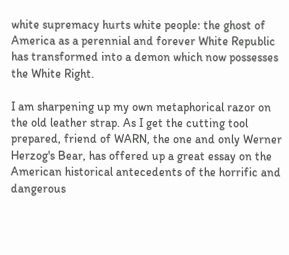white supremacy hurts white people: the ghost of America as a perennial and forever White Republic has transformed into a demon which now possesses the White Right.

I am sharpening up my own metaphorical razor on the old leather strap. As I get the cutting tool prepared, friend of WARN, the one and only Werner Herzog's Bear, has offered up a great essay on the American historical antecedents of the horrific and dangerous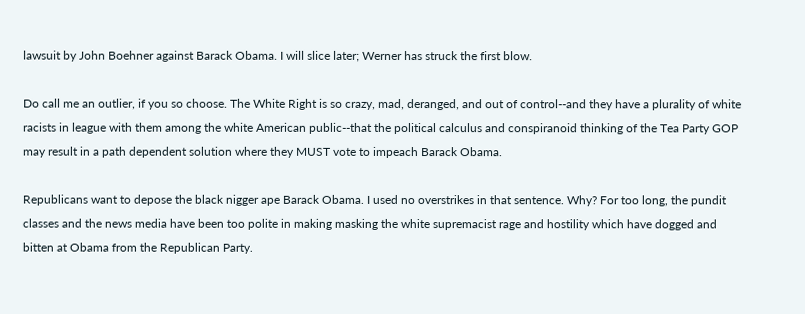lawsuit by John Boehner against Barack Obama. I will slice later; Werner has struck the first blow.

Do call me an outlier, if you so choose. The White Right is so crazy, mad, deranged, and out of control--and they have a plurality of white racists in league with them among the white American public--that the political calculus and conspiranoid thinking of the Tea Party GOP may result in a path dependent solution where they MUST vote to impeach Barack Obama.

Republicans want to depose the black nigger ape Barack Obama. I used no overstrikes in that sentence. Why? For too long, the pundit classes and the news media have been too polite in making masking the white supremacist rage and hostility which have dogged and bitten at Obama from the Republican Party.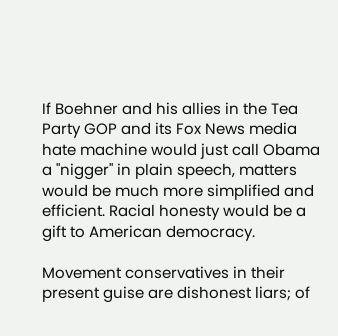If Boehner and his allies in the Tea Party GOP and its Fox News media hate machine would just call Obama a "nigger" in plain speech, matters would be much more simplified and efficient. Racial honesty would be a gift to American democracy.

Movement conservatives in their present guise are dishonest liars; of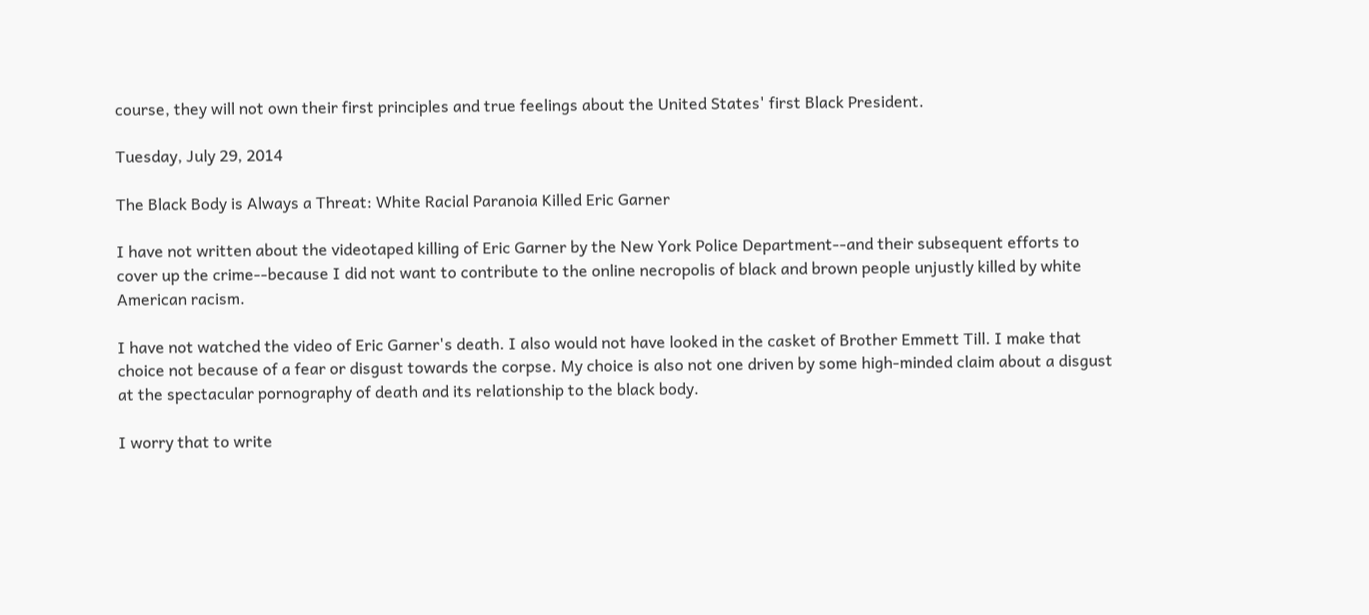course, they will not own their first principles and true feelings about the United States' first Black President.

Tuesday, July 29, 2014

The Black Body is Always a Threat: White Racial Paranoia Killed Eric Garner

I have not written about the videotaped killing of Eric Garner by the New York Police Department--and their subsequent efforts to cover up the crime--because I did not want to contribute to the online necropolis of black and brown people unjustly killed by white American racism.

I have not watched the video of Eric Garner's death. I also would not have looked in the casket of Brother Emmett Till. I make that choice not because of a fear or disgust towards the corpse. My choice is also not one driven by some high-minded claim about a disgust at the spectacular pornography of death and its relationship to the black body.

I worry that to write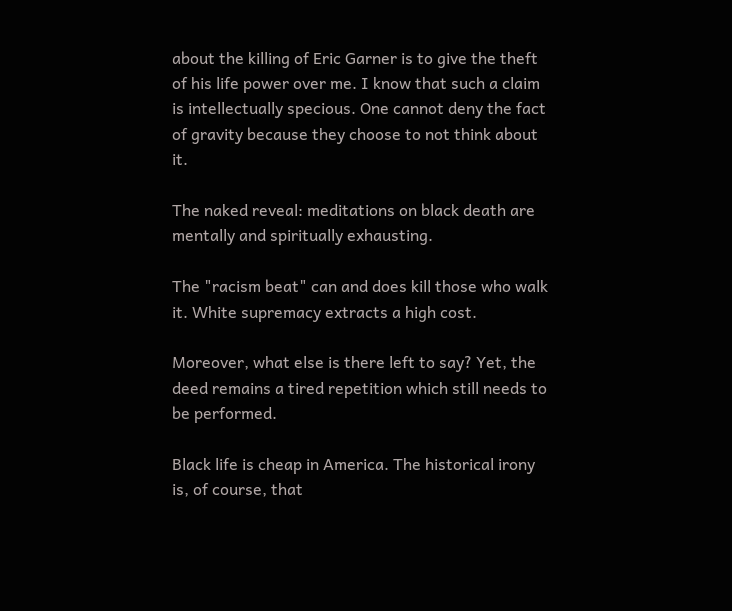about the killing of Eric Garner is to give the theft of his life power over me. I know that such a claim is intellectually specious. One cannot deny the fact of gravity because they choose to not think about it.

The naked reveal: meditations on black death are mentally and spiritually exhausting.

The "racism beat" can and does kill those who walk it. White supremacy extracts a high cost.

Moreover, what else is there left to say? Yet, the deed remains a tired repetition which still needs to be performed.

Black life is cheap in America. The historical irony is, of course, that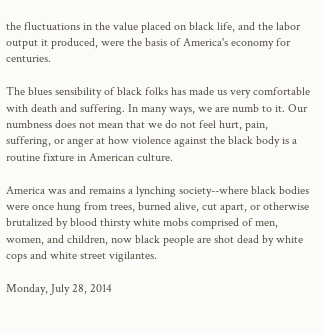the fluctuations in the value placed on black life, and the labor output it produced, were the basis of America's economy for centuries.

The blues sensibility of black folks has made us very comfortable with death and suffering. In many ways, we are numb to it. Our numbness does not mean that we do not feel hurt, pain, suffering, or anger at how violence against the black body is a routine fixture in American culture.

America was and remains a lynching society--where black bodies were once hung from trees, burned alive, cut apart, or otherwise brutalized by blood thirsty white mobs comprised of men, women, and children, now black people are shot dead by white cops and white street vigilantes.

Monday, July 28, 2014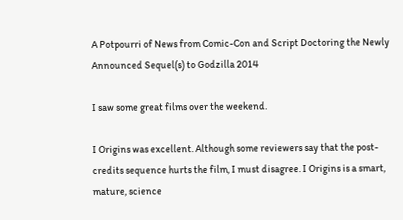A Potpourri of News from Comic-Con and Script Doctoring the Newly Announced Sequel(s) to Godzilla 2014

I saw some great films over the weekend.

I Origins was excellent. Although some reviewers say that the post-credits sequence hurts the film, I must disagree. I Origins is a smart, mature, science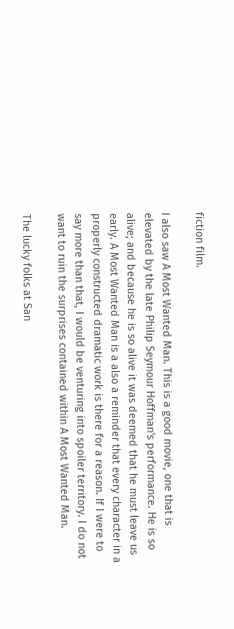fiction film.

I also saw A Most Wanted Man. This is a good movie, one that is elevated by the late Philip Seymour Hoffman's performance. He is so alive; and because he is so alive it was deemed that he must leave us early. A Most Wanted Man is a also a reminder that every character in a properly constructed dramatic work is there for a reason. If I were to say more than that, I would be venturing into spoiler territory. I do not want to ruin the surprises contained within A Most Wanted Man.

The lucky folks at San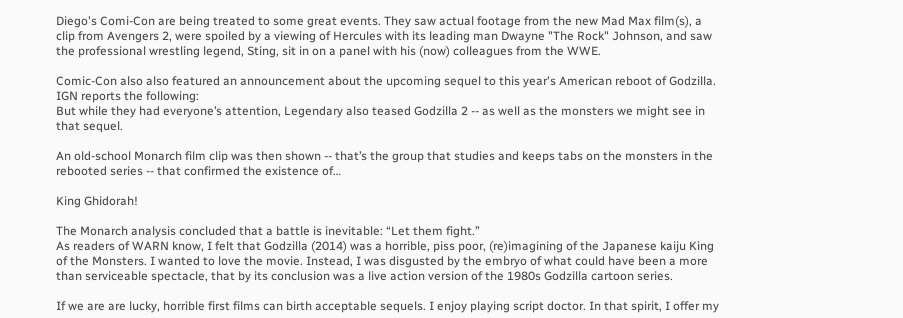Diego's Comi-Con are being treated to some great events. They saw actual footage from the new Mad Max film(s), a clip from Avengers 2, were spoiled by a viewing of Hercules with its leading man Dwayne "The Rock" Johnson, and saw the professional wrestling legend, Sting, sit in on a panel with his (now) colleagues from the WWE.

Comic-Con also also featured an announcement about the upcoming sequel to this year's American reboot of Godzilla. IGN reports the following:
But while they had everyone’s attention, Legendary also teased Godzilla 2 -- as well as the monsters we might see in that sequel.

An old-school Monarch film clip was then shown -- that’s the group that studies and keeps tabs on the monsters in the rebooted series -- that confirmed the existence of…

King Ghidorah!

The Monarch analysis concluded that a battle is inevitable: “Let them fight.”
As readers of WARN know, I felt that Godzilla (2014) was a horrible, piss poor, (re)imagining of the Japanese kaiju King of the Monsters. I wanted to love the movie. Instead, I was disgusted by the embryo of what could have been a more than serviceable spectacle, that by its conclusion was a live action version of the 1980s Godzilla cartoon series.

If we are are lucky, horrible first films can birth acceptable sequels. I enjoy playing script doctor. In that spirit, I offer my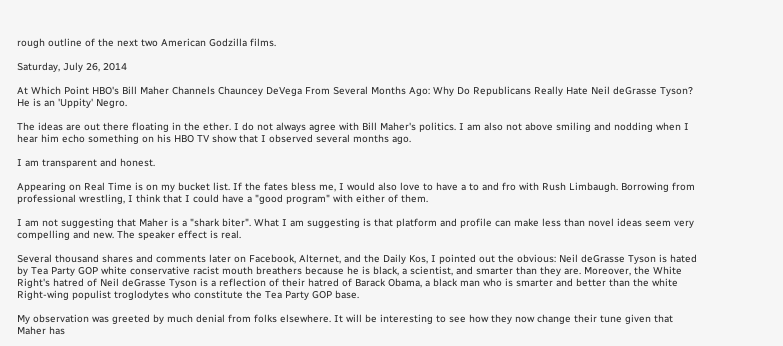rough outline of the next two American Godzilla films.

Saturday, July 26, 2014

At Which Point HBO's Bill Maher Channels Chauncey DeVega From Several Months Ago: Why Do Republicans Really Hate Neil deGrasse Tyson? He is an 'Uppity' Negro.

The ideas are out there floating in the ether. I do not always agree with Bill Maher's politics. I am also not above smiling and nodding when I hear him echo something on his HBO TV show that I observed several months ago.

I am transparent and honest.

Appearing on Real Time is on my bucket list. If the fates bless me, I would also love to have a to and fro with Rush Limbaugh. Borrowing from professional wrestling, I think that I could have a "good program" with either of them.

I am not suggesting that Maher is a "shark biter". What I am suggesting is that platform and profile can make less than novel ideas seem very compelling and new. The speaker effect is real.

Several thousand shares and comments later on Facebook, Alternet, and the Daily Kos, I pointed out the obvious: Neil deGrasse Tyson is hated by Tea Party GOP white conservative racist mouth breathers because he is black, a scientist, and smarter than they are. Moreover, the White Right's hatred of Neil deGrasse Tyson is a reflection of their hatred of Barack Obama, a black man who is smarter and better than the white Right-wing populist troglodytes who constitute the Tea Party GOP base.

My observation was greeted by much denial from folks elsewhere. It will be interesting to see how they now change their tune given that Maher has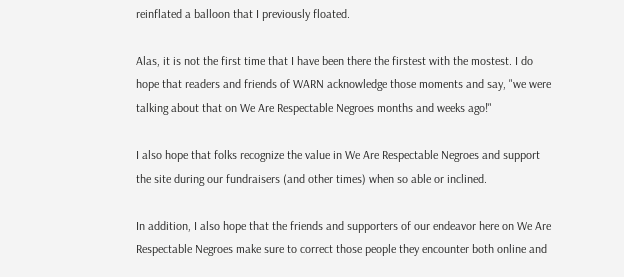reinflated a balloon that I previously floated.

Alas, it is not the first time that I have been there the firstest with the mostest. I do hope that readers and friends of WARN acknowledge those moments and say, "we were talking about that on We Are Respectable Negroes months and weeks ago!"

I also hope that folks recognize the value in We Are Respectable Negroes and support the site during our fundraisers (and other times) when so able or inclined.

In addition, I also hope that the friends and supporters of our endeavor here on We Are Respectable Negroes make sure to correct those people they encounter both online and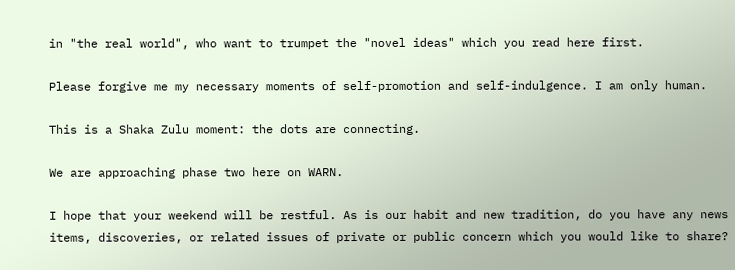in "the real world", who want to trumpet the "novel ideas" which you read here first.

Please forgive me my necessary moments of self-promotion and self-indulgence. I am only human.

This is a Shaka Zulu moment: the dots are connecting.

We are approaching phase two here on WARN.

I hope that your weekend will be restful. As is our habit and new tradition, do you have any news items, discoveries, or related issues of private or public concern which you would like to share?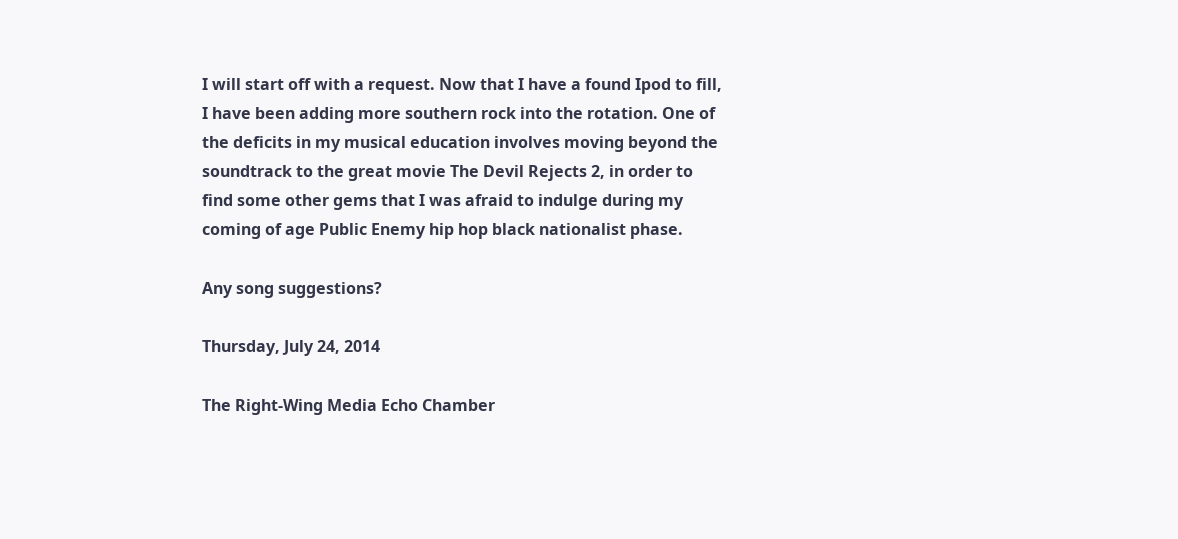I will start off with a request. Now that I have a found Ipod to fill, I have been adding more southern rock into the rotation. One of the deficits in my musical education involves moving beyond the soundtrack to the great movie The Devil Rejects 2, in order to find some other gems that I was afraid to indulge during my coming of age Public Enemy hip hop black nationalist phase.

Any song suggestions?

Thursday, July 24, 2014

The Right-Wing Media Echo Chamber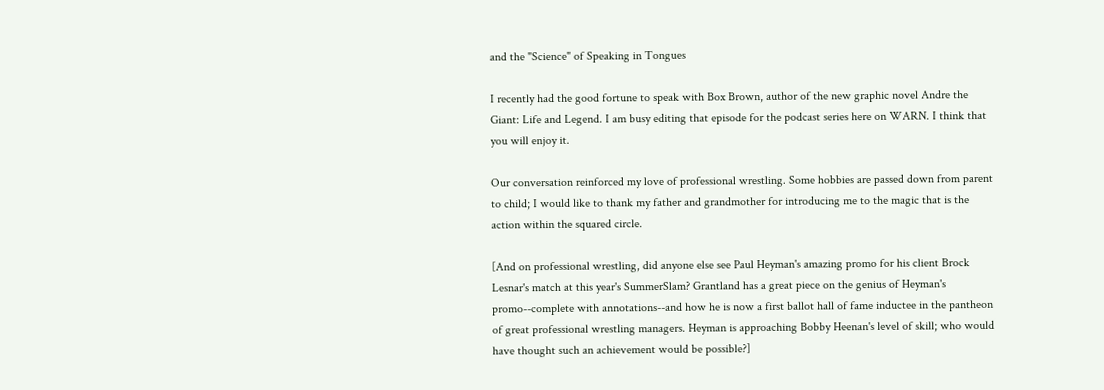and the "Science" of Speaking in Tongues

I recently had the good fortune to speak with Box Brown, author of the new graphic novel Andre the Giant: Life and Legend. I am busy editing that episode for the podcast series here on WARN. I think that you will enjoy it.

Our conversation reinforced my love of professional wrestling. Some hobbies are passed down from parent to child; I would like to thank my father and grandmother for introducing me to the magic that is the action within the squared circle.

[And on professional wrestling, did anyone else see Paul Heyman's amazing promo for his client Brock Lesnar's match at this year's SummerSlam? Grantland has a great piece on the genius of Heyman's promo--complete with annotations--and how he is now a first ballot hall of fame inductee in the pantheon of great professional wrestling managers. Heyman is approaching Bobby Heenan's level of skill; who would have thought such an achievement would be possible?]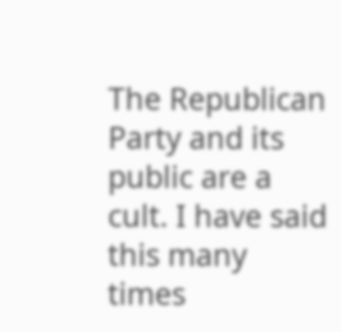The Republican Party and its public are a cult. I have said this many times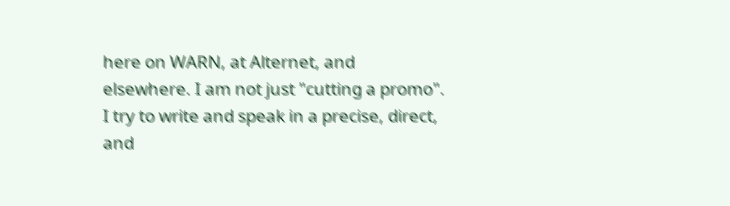here on WARN, at Alternet, and elsewhere. I am not just "cutting a promo". I try to write and speak in a precise, direct, and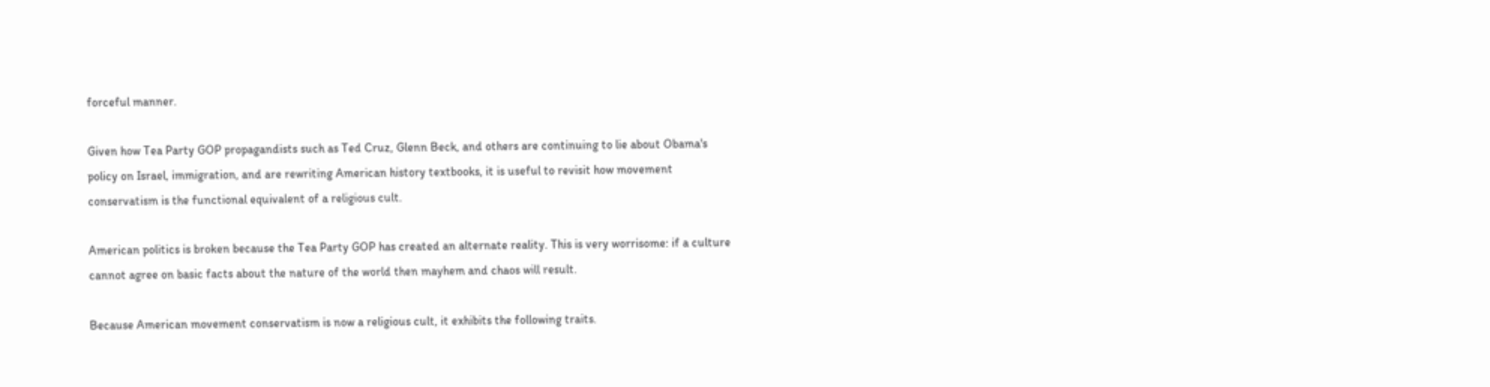forceful manner.

Given how Tea Party GOP propagandists such as Ted Cruz, Glenn Beck, and others are continuing to lie about Obama's policy on Israel, immigration, and are rewriting American history textbooks, it is useful to revisit how movement conservatism is the functional equivalent of a religious cult.

American politics is broken because the Tea Party GOP has created an alternate reality. This is very worrisome: if a culture cannot agree on basic facts about the nature of the world then mayhem and chaos will result.

Because American movement conservatism is now a religious cult, it exhibits the following traits.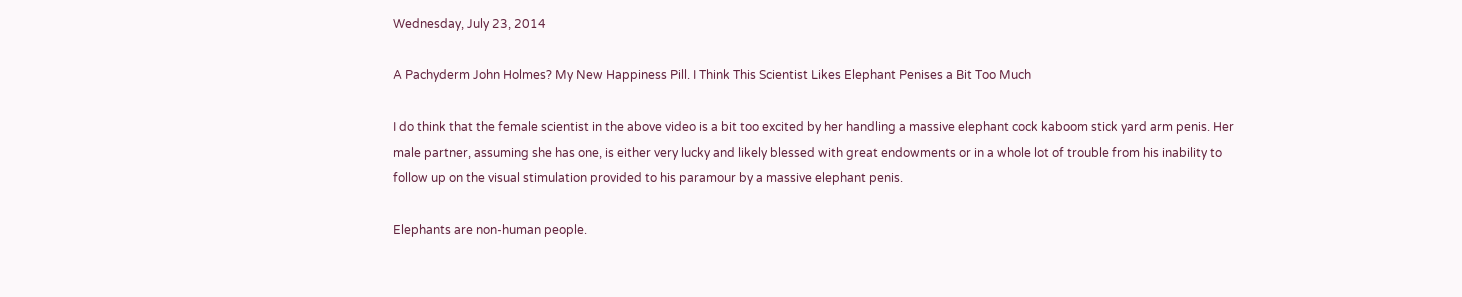Wednesday, July 23, 2014

A Pachyderm John Holmes? My New Happiness Pill. I Think This Scientist Likes Elephant Penises a Bit Too Much

I do think that the female scientist in the above video is a bit too excited by her handling a massive elephant cock kaboom stick yard arm penis. Her male partner, assuming she has one, is either very lucky and likely blessed with great endowments or in a whole lot of trouble from his inability to follow up on the visual stimulation provided to his paramour by a massive elephant penis.

Elephants are non-human people.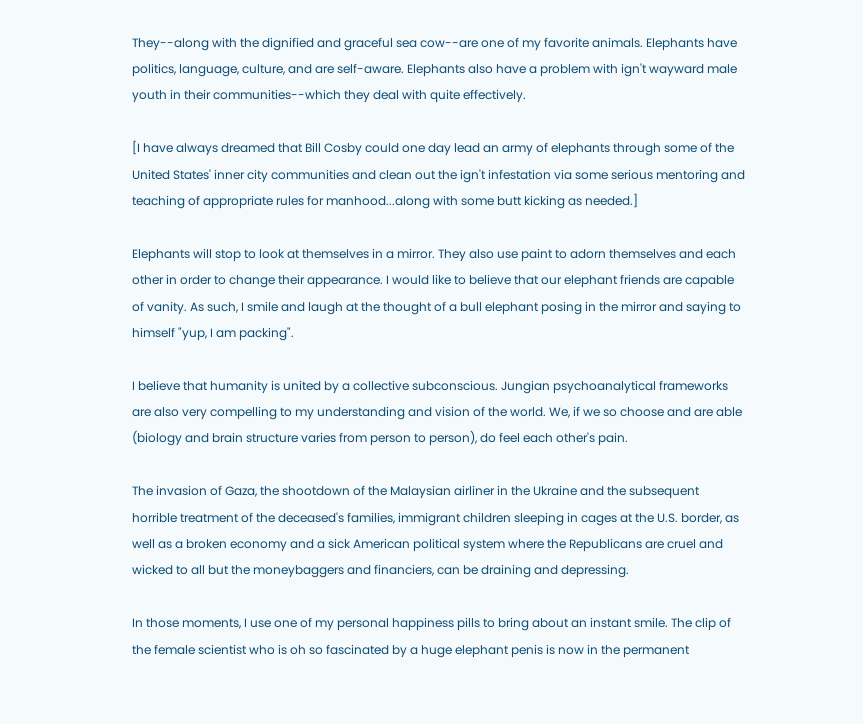They--along with the dignified and graceful sea cow--are one of my favorite animals. Elephants have politics, language, culture, and are self-aware. Elephants also have a problem with ign't wayward male youth in their communities--which they deal with quite effectively.

[I have always dreamed that Bill Cosby could one day lead an army of elephants through some of the United States' inner city communities and clean out the ign't infestation via some serious mentoring and teaching of appropriate rules for manhood...along with some butt kicking as needed.]

Elephants will stop to look at themselves in a mirror. They also use paint to adorn themselves and each other in order to change their appearance. I would like to believe that our elephant friends are capable of vanity. As such, I smile and laugh at the thought of a bull elephant posing in the mirror and saying to himself "yup, I am packing".

I believe that humanity is united by a collective subconscious. Jungian psychoanalytical frameworks are also very compelling to my understanding and vision of the world. We, if we so choose and are able (biology and brain structure varies from person to person), do feel each other's pain.

The invasion of Gaza, the shootdown of the Malaysian airliner in the Ukraine and the subsequent horrible treatment of the deceased's families, immigrant children sleeping in cages at the U.S. border, as well as a broken economy and a sick American political system where the Republicans are cruel and wicked to all but the moneybaggers and financiers, can be draining and depressing.

In those moments, I use one of my personal happiness pills to bring about an instant smile. The clip of the female scientist who is oh so fascinated by a huge elephant penis is now in the permanent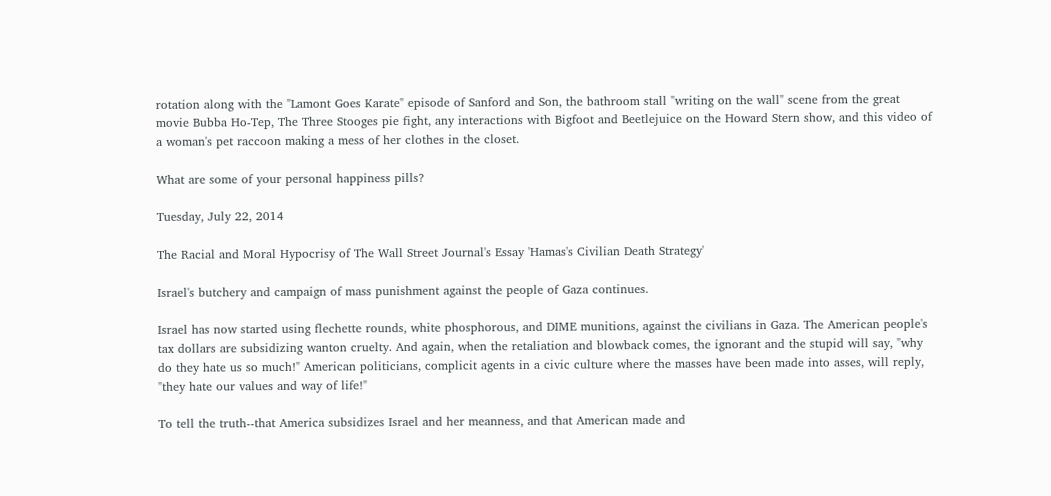rotation along with the "Lamont Goes Karate" episode of Sanford and Son, the bathroom stall "writing on the wall" scene from the great movie Bubba Ho-Tep, The Three Stooges pie fight, any interactions with Bigfoot and Beetlejuice on the Howard Stern show, and this video of a woman's pet raccoon making a mess of her clothes in the closet.

What are some of your personal happiness pills?

Tuesday, July 22, 2014

The Racial and Moral Hypocrisy of The Wall Street Journal's Essay 'Hamas's Civilian Death Strategy'

Israel's butchery and campaign of mass punishment against the people of Gaza continues.

Israel has now started using flechette rounds, white phosphorous, and DIME munitions, against the civilians in Gaza. The American people's tax dollars are subsidizing wanton cruelty. And again, when the retaliation and blowback comes, the ignorant and the stupid will say, "why do they hate us so much!" American politicians, complicit agents in a civic culture where the masses have been made into asses, will reply, "they hate our values and way of life!"

To tell the truth--that America subsidizes Israel and her meanness, and that American made and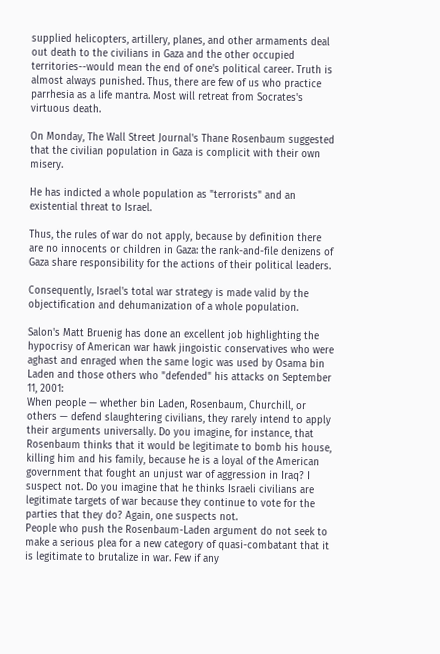supplied helicopters, artillery, planes, and other armaments deal out death to the civilians in Gaza and the other occupied territories--would mean the end of one's political career. Truth is almost always punished. Thus, there are few of us who practice parrhesia as a life mantra. Most will retreat from Socrates's virtuous death.

On Monday, The Wall Street Journal's Thane Rosenbaum suggested that the civilian population in Gaza is complicit with their own misery.

He has indicted a whole population as "terrorists" and an existential threat to Israel.

Thus, the rules of war do not apply, because by definition there are no innocents or children in Gaza: the rank-and-file denizens of Gaza share responsibility for the actions of their political leaders.

Consequently, Israel's total war strategy is made valid by the objectification and dehumanization of a whole population.

Salon's Matt Bruenig has done an excellent job highlighting the hypocrisy of American war hawk jingoistic conservatives who were aghast and enraged when the same logic was used by Osama bin Laden and those others who "defended" his attacks on September 11, 2001:
When people — whether bin Laden, Rosenbaum, Churchill, or others — defend slaughtering civilians, they rarely intend to apply their arguments universally. Do you imagine, for instance, that Rosenbaum thinks that it would be legitimate to bomb his house, killing him and his family, because he is a loyal of the American government that fought an unjust war of aggression in Iraq? I suspect not. Do you imagine that he thinks Israeli civilians are legitimate targets of war because they continue to vote for the parties that they do? Again, one suspects not.
People who push the Rosenbaum-Laden argument do not seek to make a serious plea for a new category of quasi-combatant that it is legitimate to brutalize in war. Few if any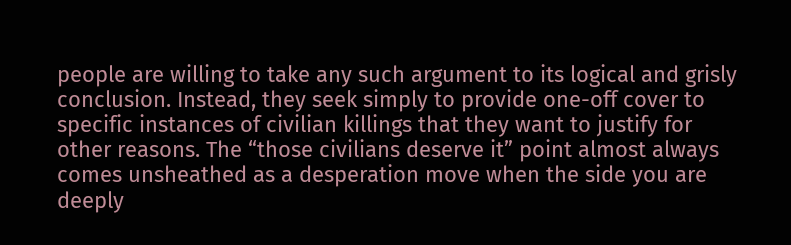people are willing to take any such argument to its logical and grisly conclusion. Instead, they seek simply to provide one-off cover to specific instances of civilian killings that they want to justify for other reasons. The “those civilians deserve it” point almost always comes unsheathed as a desperation move when the side you are deeply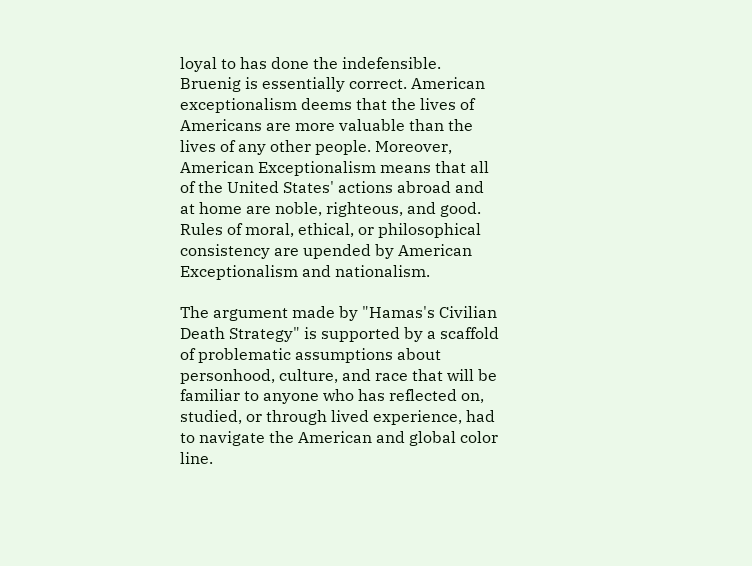loyal to has done the indefensible.
Bruenig is essentially correct. American exceptionalism deems that the lives of Americans are more valuable than the lives of any other people. Moreover, American Exceptionalism means that all of the United States' actions abroad and at home are noble, righteous, and good. Rules of moral, ethical, or philosophical consistency are upended by American Exceptionalism and nationalism.

The argument made by "Hamas's Civilian Death Strategy" is supported by a scaffold of problematic assumptions about personhood, culture, and race that will be familiar to anyone who has reflected on, studied, or through lived experience, had to navigate the American and global color line.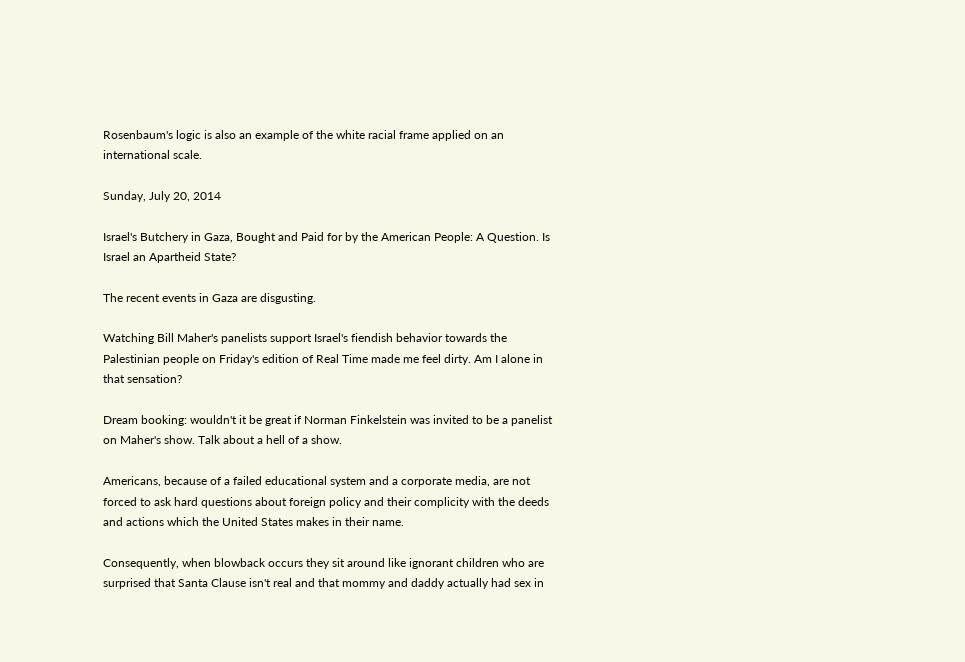Rosenbaum's logic is also an example of the white racial frame applied on an international scale.

Sunday, July 20, 2014

Israel's Butchery in Gaza, Bought and Paid for by the American People: A Question. Is Israel an Apartheid State?

The recent events in Gaza are disgusting.

Watching Bill Maher's panelists support Israel's fiendish behavior towards the Palestinian people on Friday's edition of Real Time made me feel dirty. Am I alone in that sensation?

Dream booking: wouldn't it be great if Norman Finkelstein was invited to be a panelist on Maher's show. Talk about a hell of a show.

Americans, because of a failed educational system and a corporate media, are not forced to ask hard questions about foreign policy and their complicity with the deeds and actions which the United States makes in their name.

Consequently, when blowback occurs they sit around like ignorant children who are surprised that Santa Clause isn't real and that mommy and daddy actually had sex in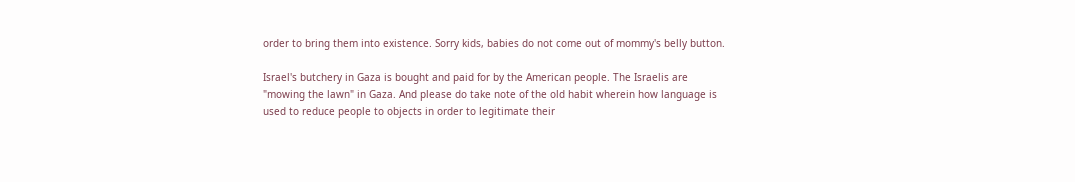order to bring them into existence. Sorry kids, babies do not come out of mommy's belly button.

Israel's butchery in Gaza is bought and paid for by the American people. The Israelis are "mowing the lawn" in Gaza. And please do take note of the old habit wherein how language is used to reduce people to objects in order to legitimate their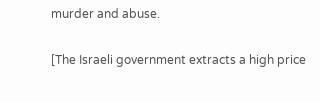murder and abuse.

[The Israeli government extracts a high price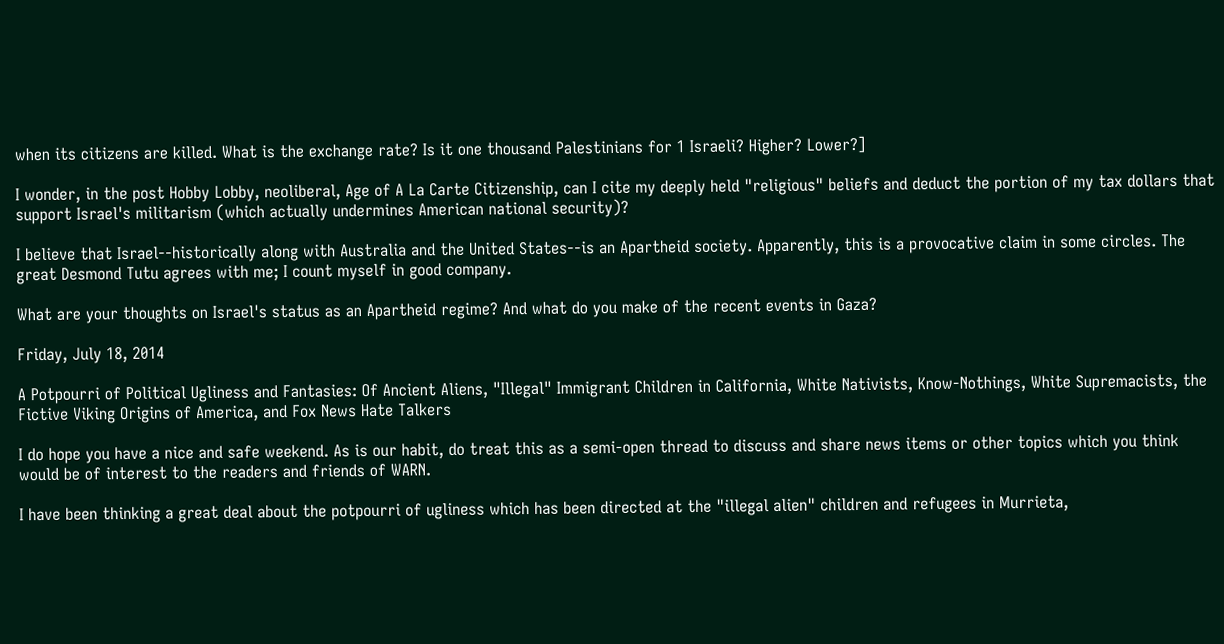when its citizens are killed. What is the exchange rate? Is it one thousand Palestinians for 1 Israeli? Higher? Lower?]

I wonder, in the post Hobby Lobby, neoliberal, Age of A La Carte Citizenship, can I cite my deeply held "religious" beliefs and deduct the portion of my tax dollars that support Israel's militarism (which actually undermines American national security)?

I believe that Israel--historically along with Australia and the United States--is an Apartheid society. Apparently, this is a provocative claim in some circles. The great Desmond Tutu agrees with me; I count myself in good company.

What are your thoughts on Israel's status as an Apartheid regime? And what do you make of the recent events in Gaza?

Friday, July 18, 2014

A Potpourri of Political Ugliness and Fantasies: Of Ancient Aliens, "Illegal" Immigrant Children in California, White Nativists, Know-Nothings, White Supremacists, the Fictive Viking Origins of America, and Fox News Hate Talkers

I do hope you have a nice and safe weekend. As is our habit, do treat this as a semi-open thread to discuss and share news items or other topics which you think would be of interest to the readers and friends of WARN.

I have been thinking a great deal about the potpourri of ugliness which has been directed at the "illegal alien" children and refugees in Murrieta,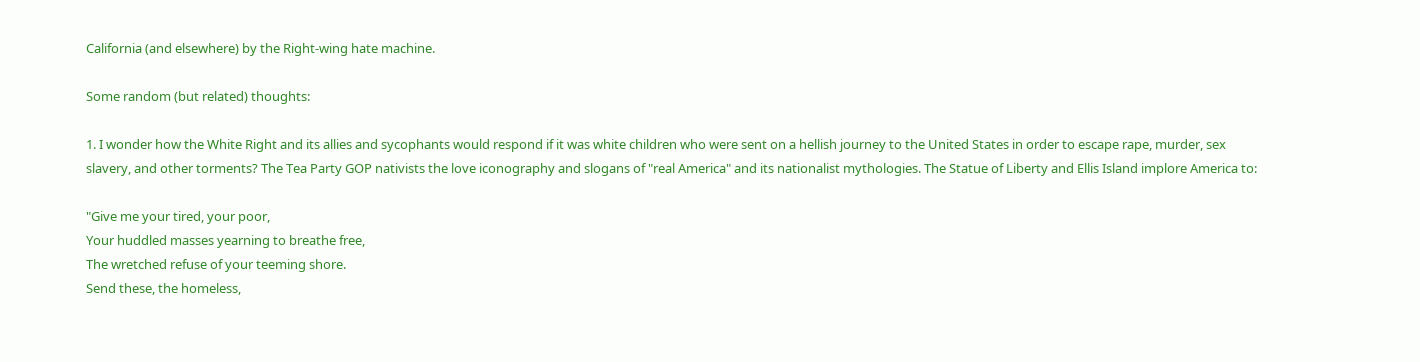California (and elsewhere) by the Right-wing hate machine.

Some random (but related) thoughts:

1. I wonder how the White Right and its allies and sycophants would respond if it was white children who were sent on a hellish journey to the United States in order to escape rape, murder, sex slavery, and other torments? The Tea Party GOP nativists the love iconography and slogans of "real America" and its nationalist mythologies. The Statue of Liberty and Ellis Island implore America to:

"Give me your tired, your poor,
Your huddled masses yearning to breathe free,
The wretched refuse of your teeming shore.
Send these, the homeless,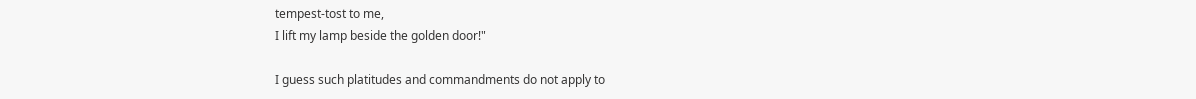tempest-tost to me,
I lift my lamp beside the golden door!"

I guess such platitudes and commandments do not apply to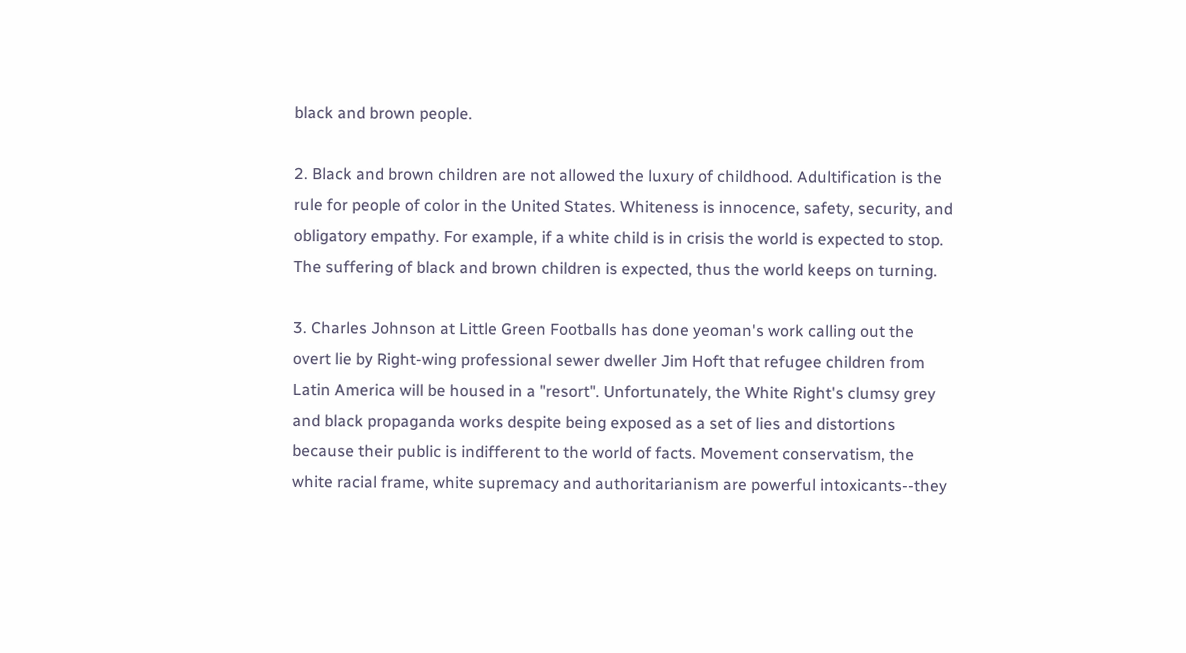black and brown people.

2. Black and brown children are not allowed the luxury of childhood. Adultification is the rule for people of color in the United States. Whiteness is innocence, safety, security, and obligatory empathy. For example, if a white child is in crisis the world is expected to stop. The suffering of black and brown children is expected, thus the world keeps on turning.

3. Charles Johnson at Little Green Footballs has done yeoman's work calling out the overt lie by Right-wing professional sewer dweller Jim Hoft that refugee children from Latin America will be housed in a "resort". Unfortunately, the White Right's clumsy grey and black propaganda works despite being exposed as a set of lies and distortions because their public is indifferent to the world of facts. Movement conservatism, the white racial frame, white supremacy and authoritarianism are powerful intoxicants--they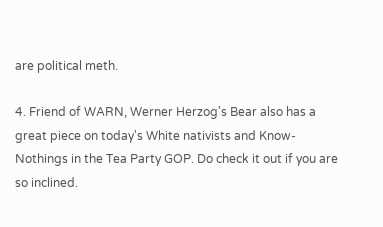are political meth.

4. Friend of WARN, Werner Herzog's Bear also has a great piece on today's White nativists and Know-Nothings in the Tea Party GOP. Do check it out if you are so inclined.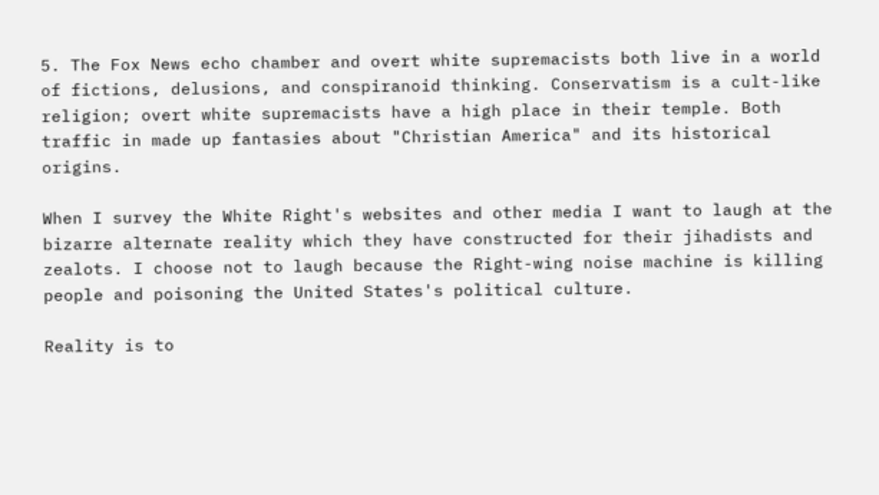5. The Fox News echo chamber and overt white supremacists both live in a world of fictions, delusions, and conspiranoid thinking. Conservatism is a cult-like religion; overt white supremacists have a high place in their temple. Both traffic in made up fantasies about "Christian America" and its historical origins.

When I survey the White Right's websites and other media I want to laugh at the bizarre alternate reality which they have constructed for their jihadists and zealots. I choose not to laugh because the Right-wing noise machine is killing people and poisoning the United States's political culture.

Reality is to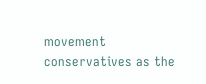movement conservatives as the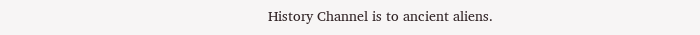History Channel is to ancient aliens.